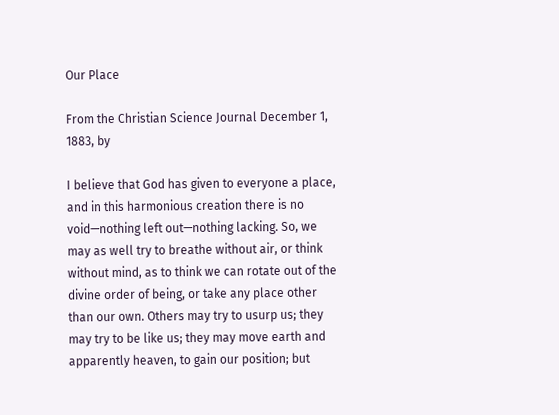Our Place

From the Christian Science Journal December 1, 1883, by

I believe that God has given to everyone a place, and in this harmonious creation there is no void—nothing left out—nothing lacking. So, we may as well try to breathe without air, or think without mind, as to think we can rotate out of the divine order of being, or take any place other than our own. Others may try to usurp us; they may try to be like us; they may move earth and apparently heaven, to gain our position; but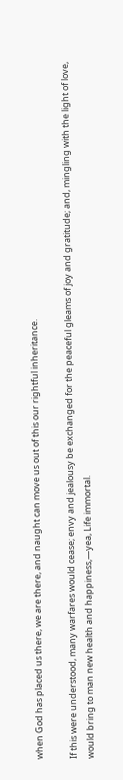when God has placed us there, we are there, and naught can move us out of this our rightful inheritance.

If this were understood, many warfares would cease; envy and jealousy be exchanged for the peaceful gleams of joy and gratitude; and, mingling with the light of love, would bring to man new health and happiness,—yea, Life immortal.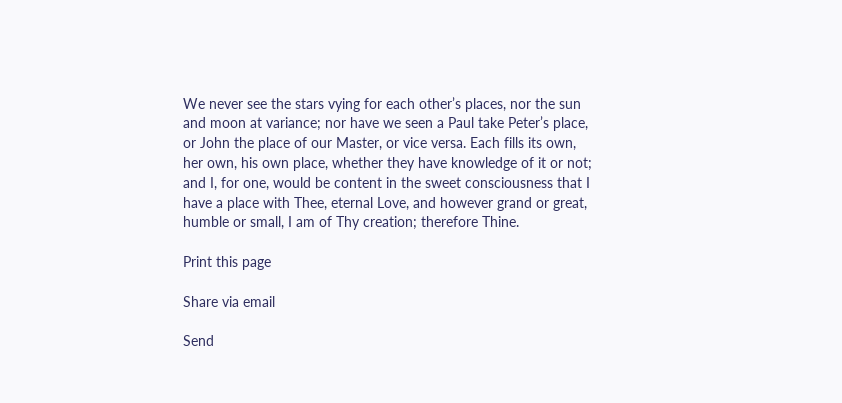We never see the stars vying for each other’s places, nor the sun and moon at variance; nor have we seen a Paul take Peter’s place, or John the place of our Master, or vice versa. Each fills its own, her own, his own place, whether they have knowledge of it or not; and I, for one, would be content in the sweet consciousness that I have a place with Thee, eternal Love, and however grand or great, humble or small, I am of Thy creation; therefore Thine.

Print this page

Share via email

Send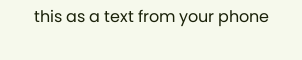this as a text from your phone